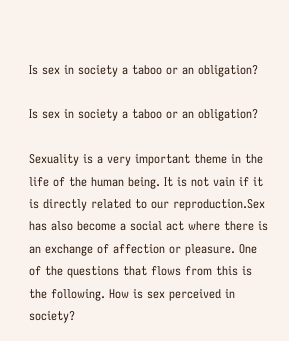Is sex in society a taboo or an obligation?

Is sex in society a taboo or an obligation?

Sexuality is a very important theme in the life of the human being. It is not vain if it is directly related to our reproduction.Sex has also become a social act where there is an exchange of affection or pleasure. One of the questions that flows from this is the following. How is sex perceived in society?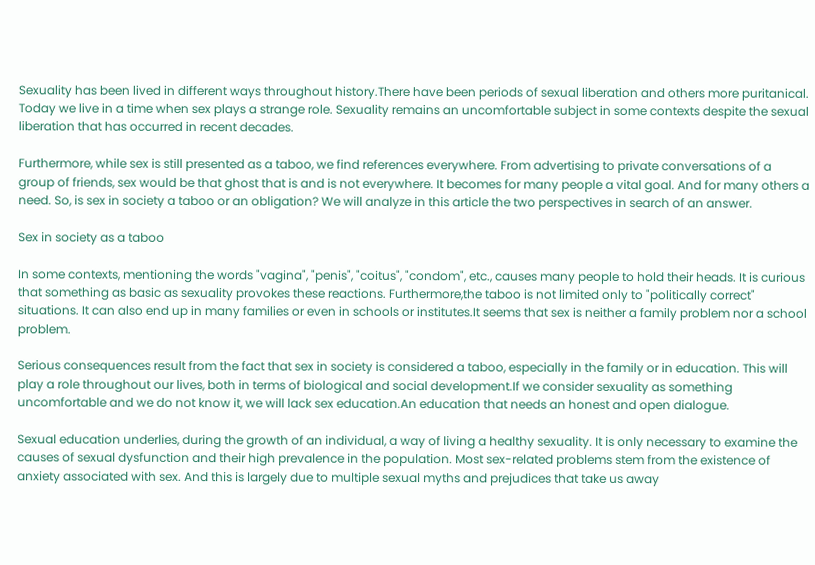Sexuality has been lived in different ways throughout history.There have been periods of sexual liberation and others more puritanical. Today we live in a time when sex plays a strange role. Sexuality remains an uncomfortable subject in some contexts despite the sexual liberation that has occurred in recent decades.

Furthermore, while sex is still presented as a taboo, we find references everywhere. From advertising to private conversations of a group of friends, sex would be that ghost that is and is not everywhere. It becomes for many people a vital goal. And for many others a need. So, is sex in society a taboo or an obligation? We will analyze in this article the two perspectives in search of an answer.

Sex in society as a taboo

In some contexts, mentioning the words "vagina", "penis", "coitus", "condom", etc., causes many people to hold their heads. It is curious that something as basic as sexuality provokes these reactions. Furthermore,the taboo is not limited only to "politically correct" situations. It can also end up in many families or even in schools or institutes.It seems that sex is neither a family problem nor a school problem.

Serious consequences result from the fact that sex in society is considered a taboo, especially in the family or in education. This will play a role throughout our lives, both in terms of biological and social development.If we consider sexuality as something uncomfortable and we do not know it, we will lack sex education.An education that needs an honest and open dialogue.

Sexual education underlies, during the growth of an individual, a way of living a healthy sexuality. It is only necessary to examine the causes of sexual dysfunction and their high prevalence in the population. Most sex-related problems stem from the existence of anxiety associated with sex. And this is largely due to multiple sexual myths and prejudices that take us away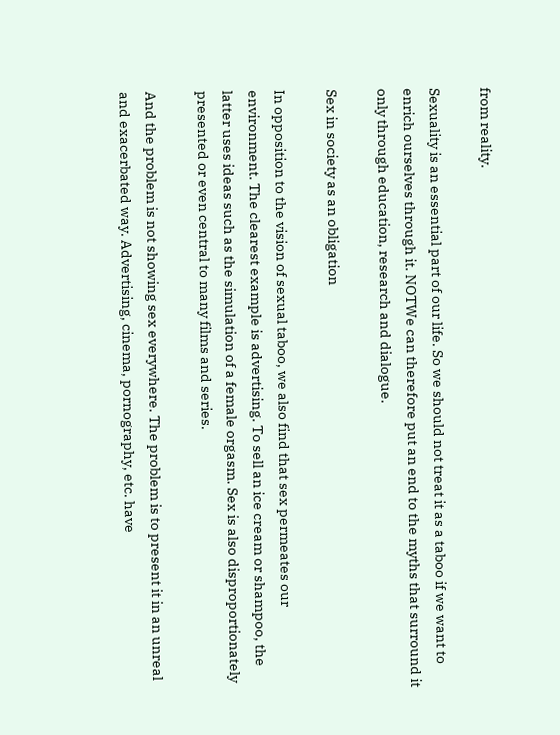from reality.

Sexuality is an essential part of our life. So we should not treat it as a taboo if we want to enrich ourselves through it. NOTWe can therefore put an end to the myths that surround it only through education, research and dialogue.

Sex in society as an obligation

In opposition to the vision of sexual taboo, we also find that sex permeates our environment. The clearest example is advertising. To sell an ice cream or shampoo, the latter uses ideas such as the simulation of a female orgasm. Sex is also disproportionately presented or even central to many films and series.

And the problem is not showing sex everywhere. The problem is to present it in an unreal and exacerbated way. Advertising, cinema, pornography, etc. have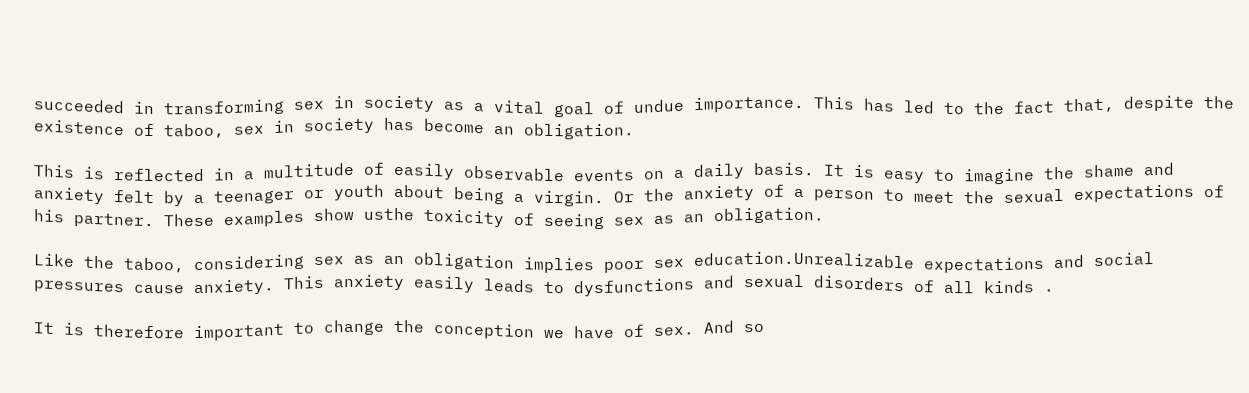succeeded in transforming sex in society as a vital goal of undue importance. This has led to the fact that, despite the existence of taboo, sex in society has become an obligation.

This is reflected in a multitude of easily observable events on a daily basis. It is easy to imagine the shame and anxiety felt by a teenager or youth about being a virgin. Or the anxiety of a person to meet the sexual expectations of his partner. These examples show usthe toxicity of seeing sex as an obligation.

Like the taboo, considering sex as an obligation implies poor sex education.Unrealizable expectations and social pressures cause anxiety. This anxiety easily leads to dysfunctions and sexual disorders of all kinds .

It is therefore important to change the conception we have of sex. And so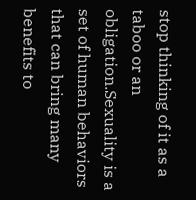stop thinking of it as a taboo or an obligation.Sexuality is a set of human behaviors that can bring many benefits to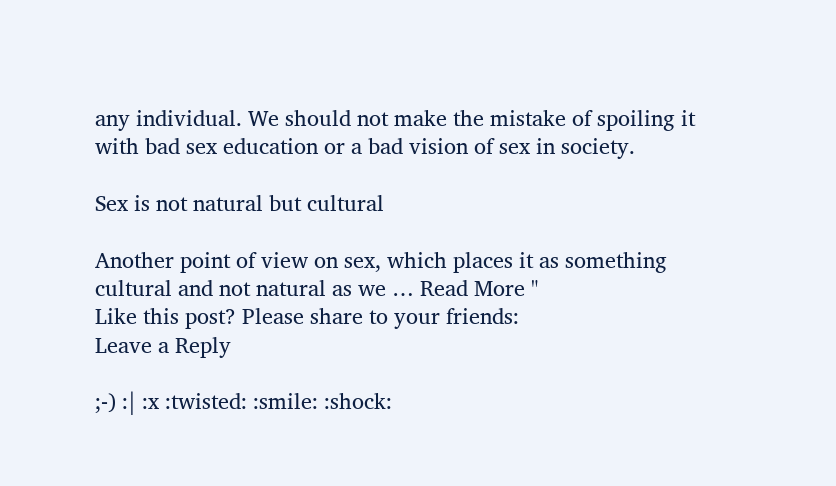any individual. We should not make the mistake of spoiling it with bad sex education or a bad vision of sex in society.

Sex is not natural but cultural

Another point of view on sex, which places it as something cultural and not natural as we … Read More "
Like this post? Please share to your friends:
Leave a Reply

;-) :| :x :twisted: :smile: :shock: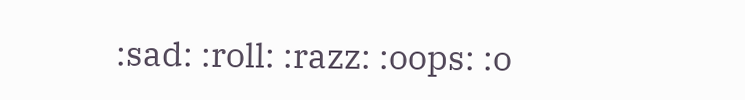:sad: :roll: :razz: :oops: :o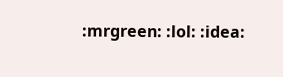:mrgreen: :lol: :idea: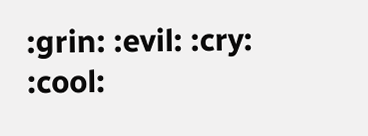:grin: :evil: :cry: :cool: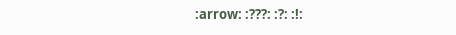:arrow: :???: :?: :!: